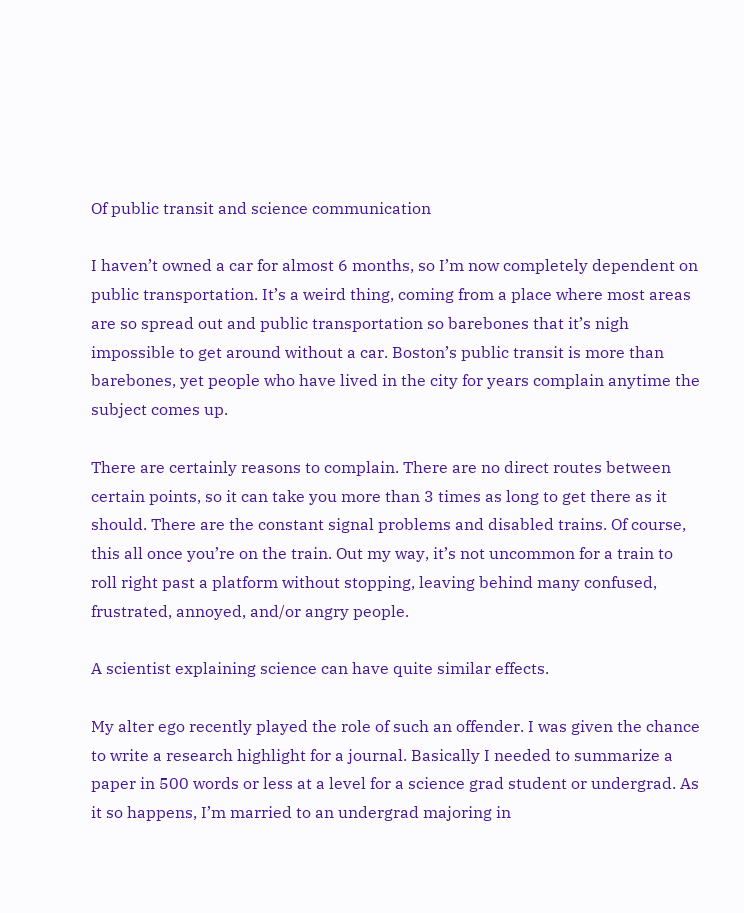Of public transit and science communication

I haven’t owned a car for almost 6 months, so I’m now completely dependent on public transportation. It’s a weird thing, coming from a place where most areas are so spread out and public transportation so barebones that it’s nigh impossible to get around without a car. Boston’s public transit is more than barebones, yet people who have lived in the city for years complain anytime the subject comes up.

There are certainly reasons to complain. There are no direct routes between certain points, so it can take you more than 3 times as long to get there as it should. There are the constant signal problems and disabled trains. Of course, this all once you’re on the train. Out my way, it’s not uncommon for a train to roll right past a platform without stopping, leaving behind many confused, frustrated, annoyed, and/or angry people.

A scientist explaining science can have quite similar effects.

My alter ego recently played the role of such an offender. I was given the chance to write a research highlight for a journal. Basically I needed to summarize a paper in 500 words or less at a level for a science grad student or undergrad. As it so happens, I’m married to an undergrad majoring in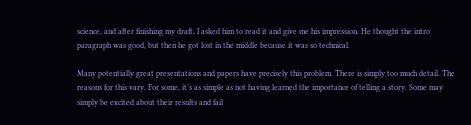science, and after finishing my draft, I asked him to read it and give me his impression. He thought the intro paragraph was good, but then he got lost in the middle because it was so technical.

Many potentially great presentations and papers have precisely this problem. There is simply too much detail. The reasons for this vary. For some, it’s as simple as not having learned the importance of telling a story. Some may simply be excited about their results and fail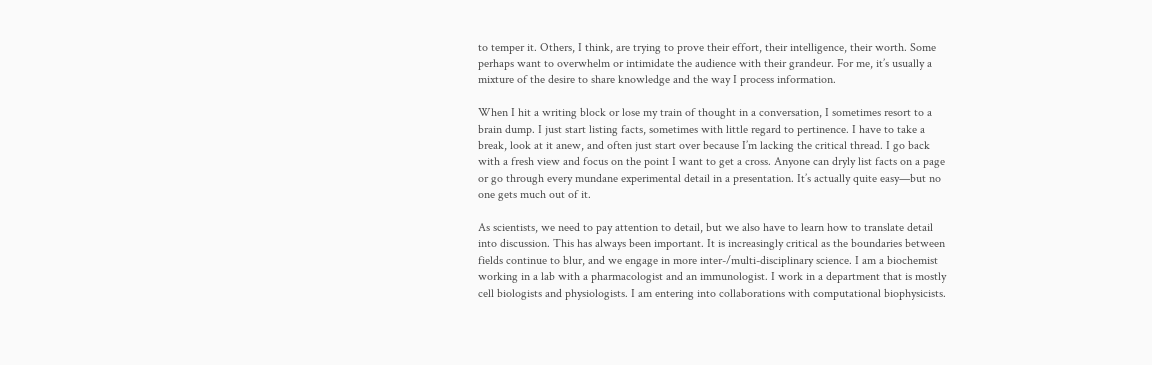to temper it. Others, I think, are trying to prove their effort, their intelligence, their worth. Some perhaps want to overwhelm or intimidate the audience with their grandeur. For me, it’s usually a mixture of the desire to share knowledge and the way I process information.

When I hit a writing block or lose my train of thought in a conversation, I sometimes resort to a brain dump. I just start listing facts, sometimes with little regard to pertinence. I have to take a break, look at it anew, and often just start over because I’m lacking the critical thread. I go back with a fresh view and focus on the point I want to get a cross. Anyone can dryly list facts on a page or go through every mundane experimental detail in a presentation. It’s actually quite easy—but no one gets much out of it.

As scientists, we need to pay attention to detail, but we also have to learn how to translate detail into discussion. This has always been important. It is increasingly critical as the boundaries between fields continue to blur, and we engage in more inter-/multi-disciplinary science. I am a biochemist working in a lab with a pharmacologist and an immunologist. I work in a department that is mostly cell biologists and physiologists. I am entering into collaborations with computational biophysicists.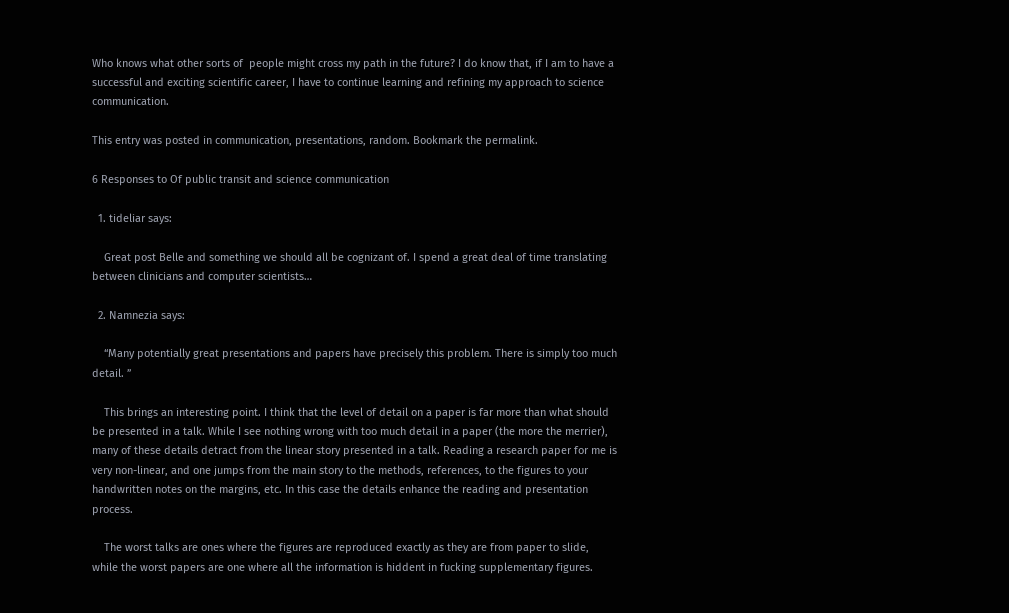Who knows what other sorts of  people might cross my path in the future? I do know that, if I am to have a successful and exciting scientific career, I have to continue learning and refining my approach to science communication.

This entry was posted in communication, presentations, random. Bookmark the permalink.

6 Responses to Of public transit and science communication

  1. tideliar says:

    Great post Belle and something we should all be cognizant of. I spend a great deal of time translating between clinicians and computer scientists…

  2. Namnezia says:

    “Many potentially great presentations and papers have precisely this problem. There is simply too much detail. ”

    This brings an interesting point. I think that the level of detail on a paper is far more than what should be presented in a talk. While I see nothing wrong with too much detail in a paper (the more the merrier), many of these details detract from the linear story presented in a talk. Reading a research paper for me is very non-linear, and one jumps from the main story to the methods, references, to the figures to your handwritten notes on the margins, etc. In this case the details enhance the reading and presentation process.

    The worst talks are ones where the figures are reproduced exactly as they are from paper to slide, while the worst papers are one where all the information is hiddent in fucking supplementary figures.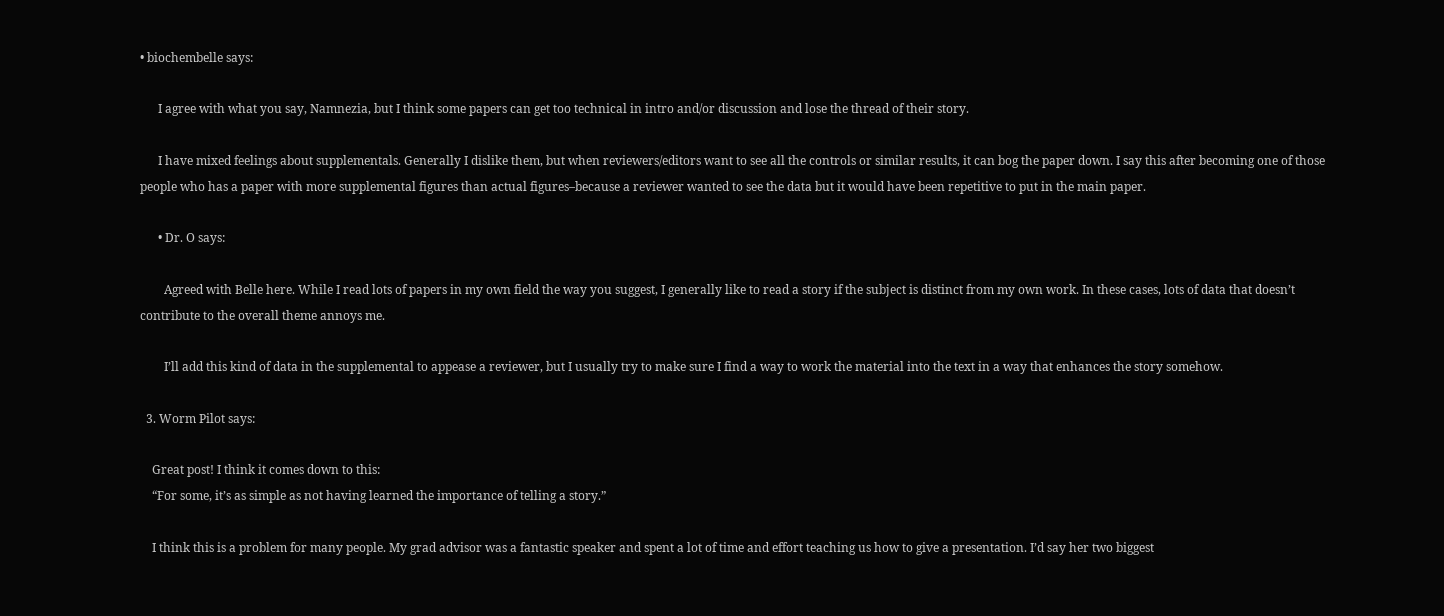• biochembelle says:

      I agree with what you say, Namnezia, but I think some papers can get too technical in intro and/or discussion and lose the thread of their story.

      I have mixed feelings about supplementals. Generally I dislike them, but when reviewers/editors want to see all the controls or similar results, it can bog the paper down. I say this after becoming one of those people who has a paper with more supplemental figures than actual figures–because a reviewer wanted to see the data but it would have been repetitive to put in the main paper.

      • Dr. O says:

        Agreed with Belle here. While I read lots of papers in my own field the way you suggest, I generally like to read a story if the subject is distinct from my own work. In these cases, lots of data that doesn’t contribute to the overall theme annoys me.

        I’ll add this kind of data in the supplemental to appease a reviewer, but I usually try to make sure I find a way to work the material into the text in a way that enhances the story somehow.

  3. Worm Pilot says:

    Great post! I think it comes down to this:
    “For some, it’s as simple as not having learned the importance of telling a story.”

    I think this is a problem for many people. My grad advisor was a fantastic speaker and spent a lot of time and effort teaching us how to give a presentation. I’d say her two biggest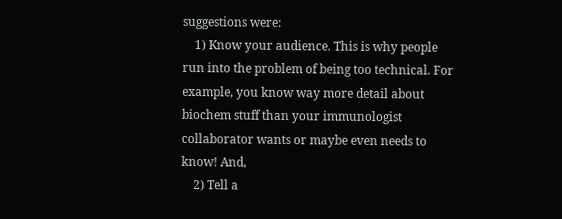suggestions were:
    1) Know your audience. This is why people run into the problem of being too technical. For example, you know way more detail about biochem stuff than your immunologist collaborator wants or maybe even needs to know! And,
    2) Tell a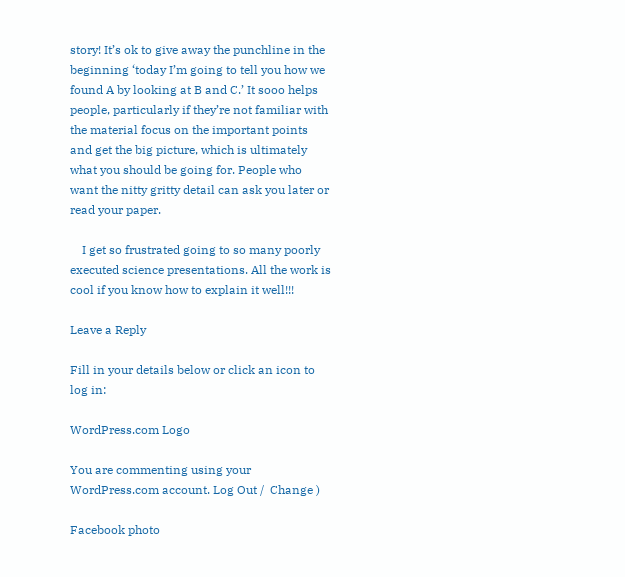story! It’s ok to give away the punchline in the beginning ‘today I’m going to tell you how we found A by looking at B and C.’ It sooo helps people, particularly if they’re not familiar with the material focus on the important points and get the big picture, which is ultimately what you should be going for. People who want the nitty gritty detail can ask you later or read your paper.

    I get so frustrated going to so many poorly executed science presentations. All the work is cool if you know how to explain it well!!!

Leave a Reply

Fill in your details below or click an icon to log in:

WordPress.com Logo

You are commenting using your WordPress.com account. Log Out /  Change )

Facebook photo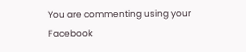You are commenting using your Facebook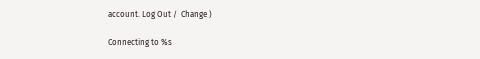account. Log Out /  Change )

Connecting to %s